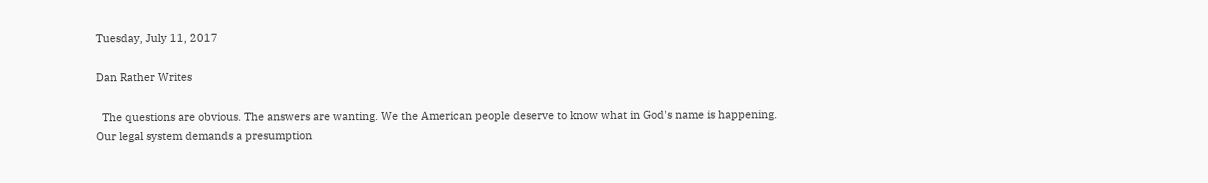Tuesday, July 11, 2017

Dan Rather Writes

  The questions are obvious. The answers are wanting. We the American people deserve to know what in God's name is happening. Our legal system demands a presumption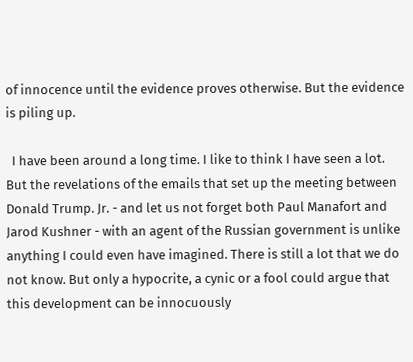of innocence until the evidence proves otherwise. But the evidence is piling up.

  I have been around a long time. I like to think I have seen a lot. But the revelations of the emails that set up the meeting between Donald Trump. Jr. - and let us not forget both Paul Manafort and Jarod Kushner - with an agent of the Russian government is unlike anything I could even have imagined. There is still a lot that we do not know. But only a hypocrite, a cynic or a fool could argue that this development can be innocuously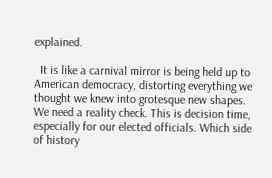explained.

  It is like a carnival mirror is being held up to American democracy, distorting everything we thought we knew into grotesque new shapes. We need a reality check. This is decision time, especially for our elected officials. Which side of history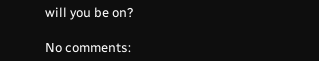will you be on?

No comments: